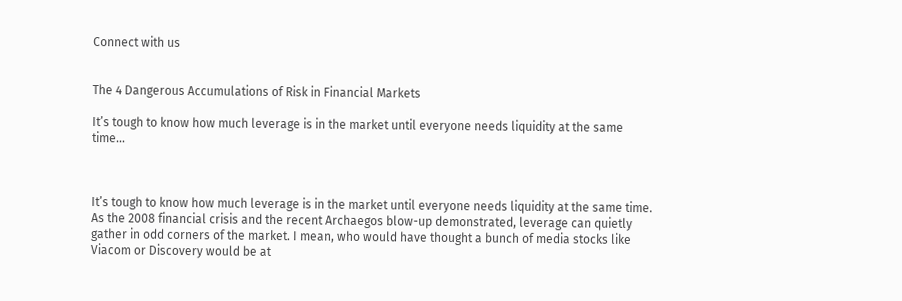Connect with us


The 4 Dangerous Accumulations of Risk in Financial Markets

It’s tough to know how much leverage is in the market until everyone needs liquidity at the same time…



It’s tough to know how much leverage is in the market until everyone needs liquidity at the same time. As the 2008 financial crisis and the recent Archaegos blow-up demonstrated, leverage can quietly gather in odd corners of the market. I mean, who would have thought a bunch of media stocks like Viacom or Discovery would be at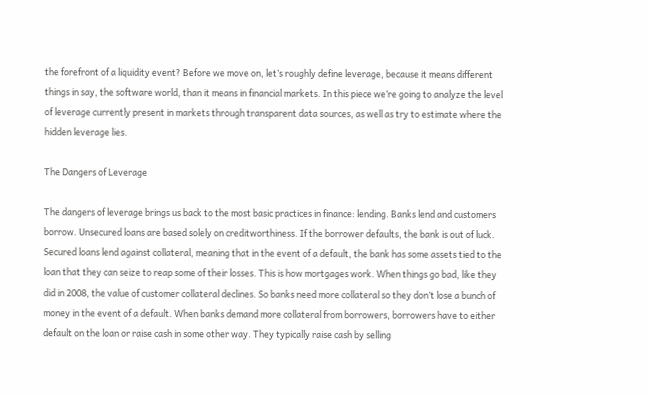the forefront of a liquidity event? Before we move on, let’s roughly define leverage, because it means different things in say, the software world, than it means in financial markets. In this piece we’re going to analyze the level of leverage currently present in markets through transparent data sources, as well as try to estimate where the hidden leverage lies.

The Dangers of Leverage

The dangers of leverage brings us back to the most basic practices in finance: lending. Banks lend and customers borrow. Unsecured loans are based solely on creditworthiness. If the borrower defaults, the bank is out of luck. Secured loans lend against collateral, meaning that in the event of a default, the bank has some assets tied to the loan that they can seize to reap some of their losses. This is how mortgages work. When things go bad, like they did in 2008, the value of customer collateral declines. So banks need more collateral so they don’t lose a bunch of money in the event of a default. When banks demand more collateral from borrowers, borrowers have to either default on the loan or raise cash in some other way. They typically raise cash by selling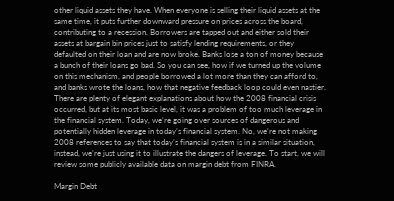other liquid assets they have. When everyone is selling their liquid assets at the same time, it puts further downward pressure on prices across the board, contributing to a recession. Borrowers are tapped out and either sold their assets at bargain bin prices just to satisfy lending requirements, or they defaulted on their loan and are now broke. Banks lose a ton of money because a bunch of their loans go bad. So you can see, how if we turned up the volume on this mechanism, and people borrowed a lot more than they can afford to, and banks wrote the loans, how that negative feedback loop could even nastier. There are plenty of elegant explanations about how the 2008 financial crisis occurred, but at its most basic level, it was a problem of too much leverage in the financial system. Today, we’re going over sources of dangerous and potentially hidden leverage in today’s financial system. No, we’re not making 2008 references to say that today’s financial system is in a similar situation, instead, we’re just using it to illustrate the dangers of leverage. To start, we will review some publicly available data on margin debt from FINRA.

Margin Debt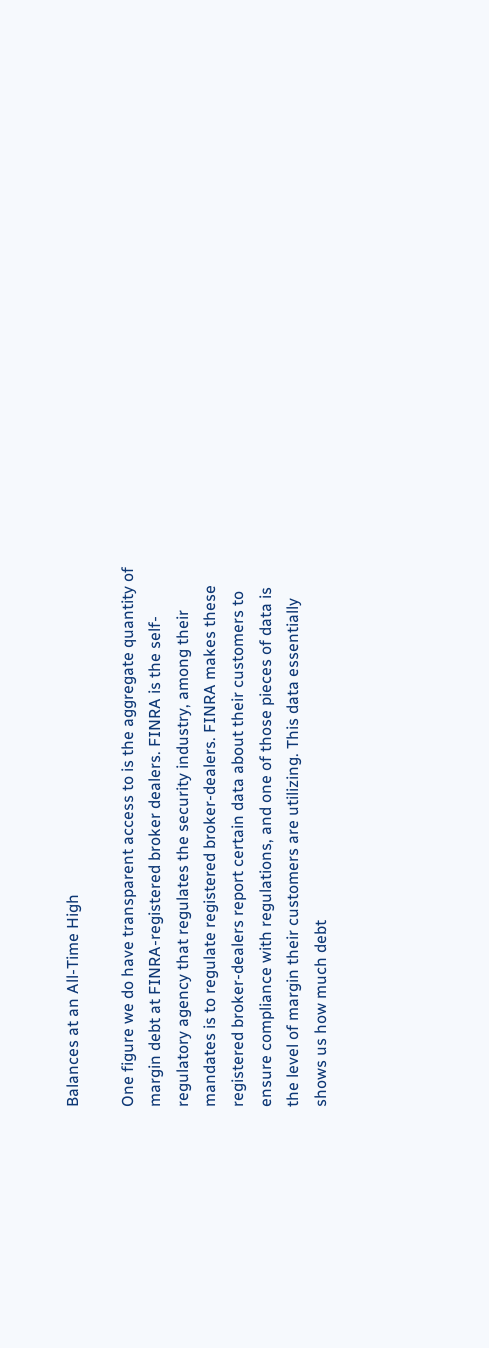Balances at an All-Time High

One figure we do have transparent access to is the aggregate quantity of margin debt at FINRA-registered broker dealers. FINRA is the self-regulatory agency that regulates the security industry, among their mandates is to regulate registered broker-dealers. FINRA makes these registered broker-dealers report certain data about their customers to ensure compliance with regulations, and one of those pieces of data is the level of margin their customers are utilizing. This data essentially shows us how much debt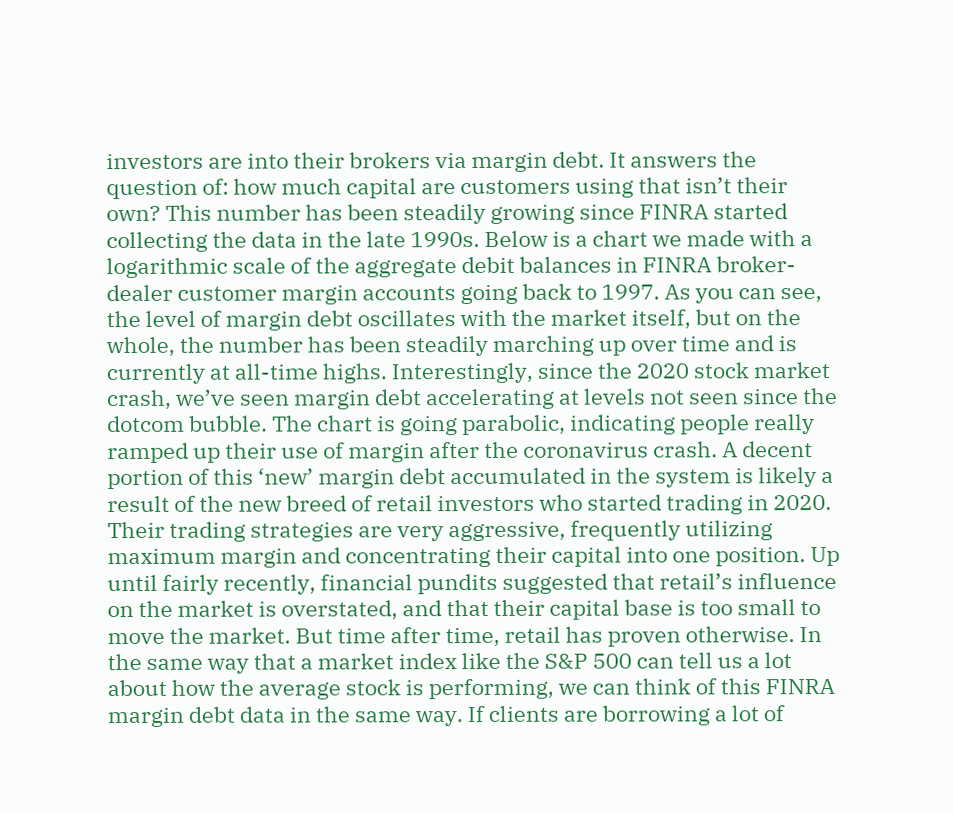investors are into their brokers via margin debt. It answers the question of: how much capital are customers using that isn’t their own? This number has been steadily growing since FINRA started collecting the data in the late 1990s. Below is a chart we made with a logarithmic scale of the aggregate debit balances in FINRA broker-dealer customer margin accounts going back to 1997. As you can see, the level of margin debt oscillates with the market itself, but on the whole, the number has been steadily marching up over time and is currently at all-time highs. Interestingly, since the 2020 stock market crash, we’ve seen margin debt accelerating at levels not seen since the dotcom bubble. The chart is going parabolic, indicating people really ramped up their use of margin after the coronavirus crash. A decent portion of this ‘new’ margin debt accumulated in the system is likely a result of the new breed of retail investors who started trading in 2020. Their trading strategies are very aggressive, frequently utilizing maximum margin and concentrating their capital into one position. Up until fairly recently, financial pundits suggested that retail’s influence on the market is overstated, and that their capital base is too small to move the market. But time after time, retail has proven otherwise. In the same way that a market index like the S&P 500 can tell us a lot about how the average stock is performing, we can think of this FINRA margin debt data in the same way. If clients are borrowing a lot of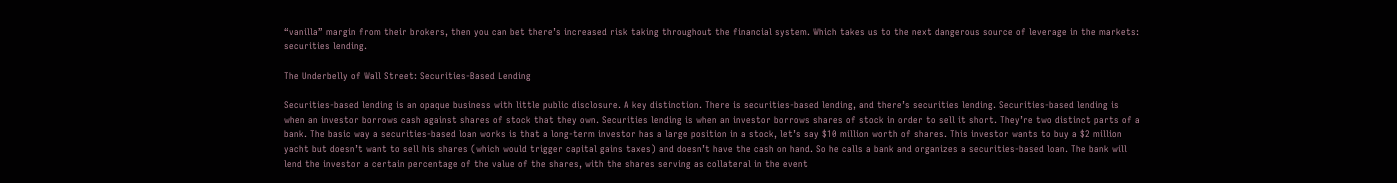“vanilla” margin from their brokers, then you can bet there’s increased risk taking throughout the financial system. Which takes us to the next dangerous source of leverage in the markets: securities lending.

The Underbelly of Wall Street: Securities-Based Lending

Securities-based lending is an opaque business with little public disclosure. A key distinction. There is securities-based lending, and there’s securities lending. Securities-based lending is when an investor borrows cash against shares of stock that they own. Securities lending is when an investor borrows shares of stock in order to sell it short. They’re two distinct parts of a bank. The basic way a securities-based loan works is that a long-term investor has a large position in a stock, let’s say $10 million worth of shares. This investor wants to buy a $2 million yacht but doesn’t want to sell his shares (which would trigger capital gains taxes) and doesn’t have the cash on hand. So he calls a bank and organizes a securities-based loan. The bank will lend the investor a certain percentage of the value of the shares, with the shares serving as collateral in the event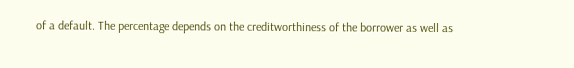of a default. The percentage depends on the creditworthiness of the borrower as well as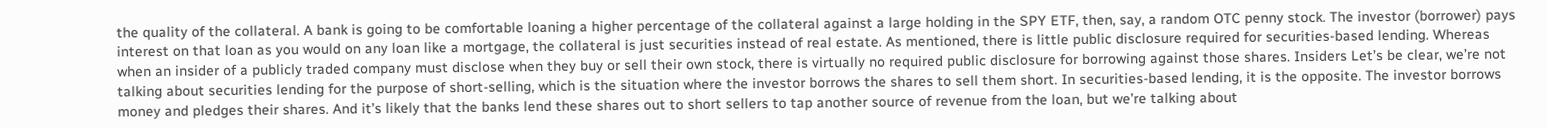the quality of the collateral. A bank is going to be comfortable loaning a higher percentage of the collateral against a large holding in the SPY ETF, then, say, a random OTC penny stock. The investor (borrower) pays interest on that loan as you would on any loan like a mortgage, the collateral is just securities instead of real estate. As mentioned, there is little public disclosure required for securities-based lending. Whereas when an insider of a publicly traded company must disclose when they buy or sell their own stock, there is virtually no required public disclosure for borrowing against those shares. Insiders Let’s be clear, we’re not talking about securities lending for the purpose of short-selling, which is the situation where the investor borrows the shares to sell them short. In securities-based lending, it is the opposite. The investor borrows money and pledges their shares. And it’s likely that the banks lend these shares out to short sellers to tap another source of revenue from the loan, but we’re talking about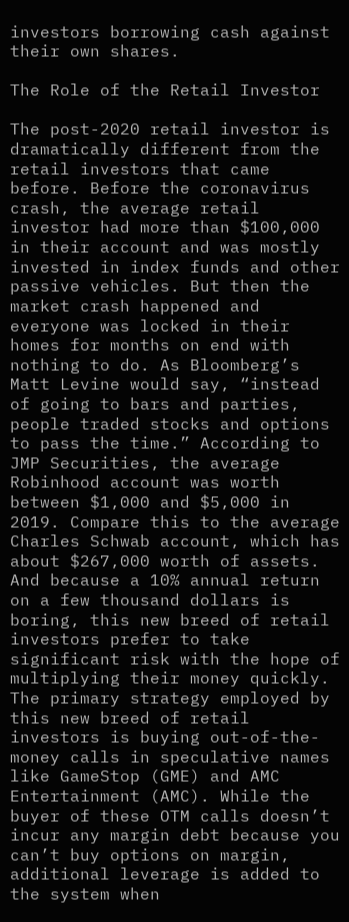investors borrowing cash against their own shares.

The Role of the Retail Investor

The post-2020 retail investor is dramatically different from the retail investors that came before. Before the coronavirus crash, the average retail investor had more than $100,000 in their account and was mostly invested in index funds and other passive vehicles. But then the market crash happened and everyone was locked in their homes for months on end with nothing to do. As Bloomberg’s Matt Levine would say, “instead of going to bars and parties, people traded stocks and options to pass the time.” According to JMP Securities, the average Robinhood account was worth between $1,000 and $5,000 in 2019. Compare this to the average Charles Schwab account, which has about $267,000 worth of assets. And because a 10% annual return on a few thousand dollars is boring, this new breed of retail investors prefer to take significant risk with the hope of multiplying their money quickly. The primary strategy employed by this new breed of retail investors is buying out-of-the-money calls in speculative names like GameStop (GME) and AMC Entertainment (AMC). While the buyer of these OTM calls doesn’t incur any margin debt because you can’t buy options on margin, additional leverage is added to the system when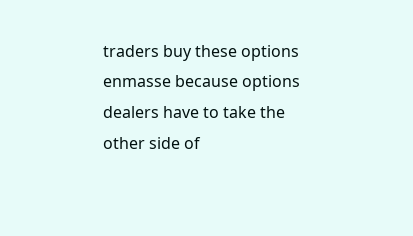traders buy these options enmasse because options dealers have to take the other side of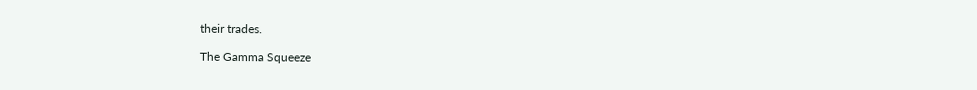their trades.

The Gamma Squeeze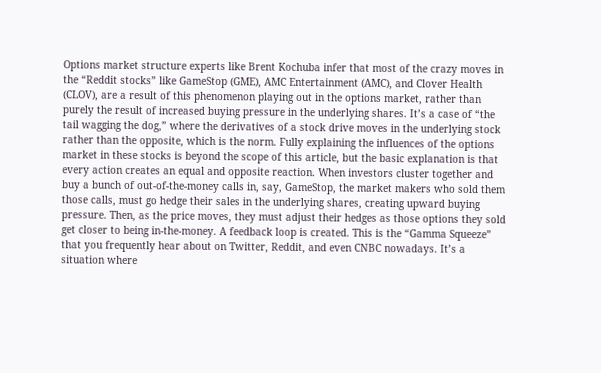Options market structure experts like Brent Kochuba infer that most of the crazy moves in the “Reddit stocks” like GameStop (GME), AMC Entertainment (AMC), and Clover Health (CLOV), are a result of this phenomenon playing out in the options market, rather than purely the result of increased buying pressure in the underlying shares. It’s a case of “the tail wagging the dog,” where the derivatives of a stock drive moves in the underlying stock rather than the opposite, which is the norm. Fully explaining the influences of the options market in these stocks is beyond the scope of this article, but the basic explanation is that every action creates an equal and opposite reaction. When investors cluster together and buy a bunch of out-of-the-money calls in, say, GameStop, the market makers who sold them those calls, must go hedge their sales in the underlying shares, creating upward buying pressure. Then, as the price moves, they must adjust their hedges as those options they sold get closer to being in-the-money. A feedback loop is created. This is the “Gamma Squeeze” that you frequently hear about on Twitter, Reddit, and even CNBC nowadays. It’s a situation where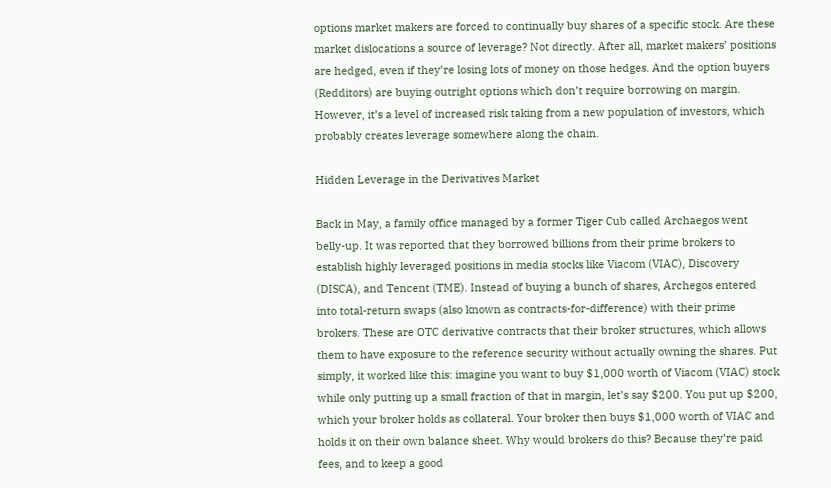options market makers are forced to continually buy shares of a specific stock. Are these market dislocations a source of leverage? Not directly. After all, market makers’ positions are hedged, even if they’re losing lots of money on those hedges. And the option buyers (Redditors) are buying outright options which don’t require borrowing on margin. However, it’s a level of increased risk taking from a new population of investors, which probably creates leverage somewhere along the chain.

Hidden Leverage in the Derivatives Market

Back in May, a family office managed by a former Tiger Cub called Archaegos went belly-up. It was reported that they borrowed billions from their prime brokers to establish highly leveraged positions in media stocks like Viacom (VIAC), Discovery (DISCA), and Tencent (TME). Instead of buying a bunch of shares, Archegos entered into total-return swaps (also known as contracts-for-difference) with their prime brokers. These are OTC derivative contracts that their broker structures, which allows them to have exposure to the reference security without actually owning the shares. Put simply, it worked like this: imagine you want to buy $1,000 worth of Viacom (VIAC) stock while only putting up a small fraction of that in margin, let’s say $200. You put up $200, which your broker holds as collateral. Your broker then buys $1,000 worth of VIAC and holds it on their own balance sheet. Why would brokers do this? Because they’re paid fees, and to keep a good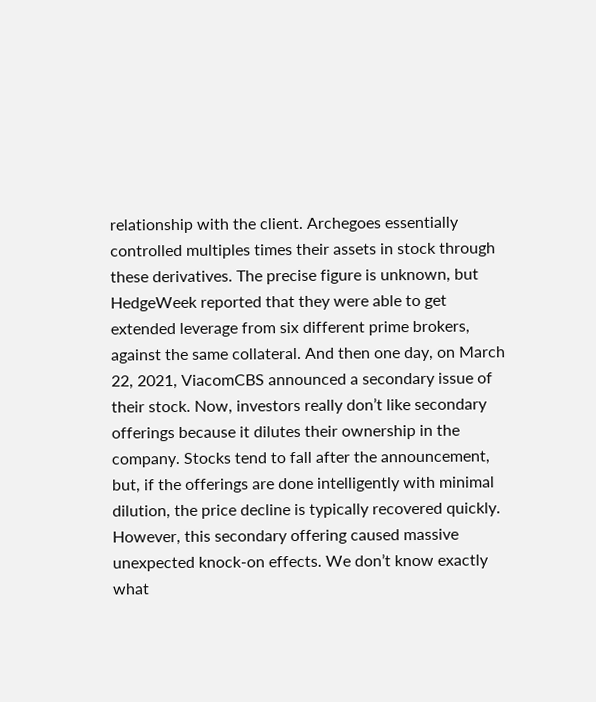relationship with the client. Archegoes essentially controlled multiples times their assets in stock through these derivatives. The precise figure is unknown, but HedgeWeek reported that they were able to get extended leverage from six different prime brokers, against the same collateral. And then one day, on March 22, 2021, ViacomCBS announced a secondary issue of their stock. Now, investors really don’t like secondary offerings because it dilutes their ownership in the company. Stocks tend to fall after the announcement, but, if the offerings are done intelligently with minimal dilution, the price decline is typically recovered quickly. However, this secondary offering caused massive unexpected knock-on effects. We don’t know exactly what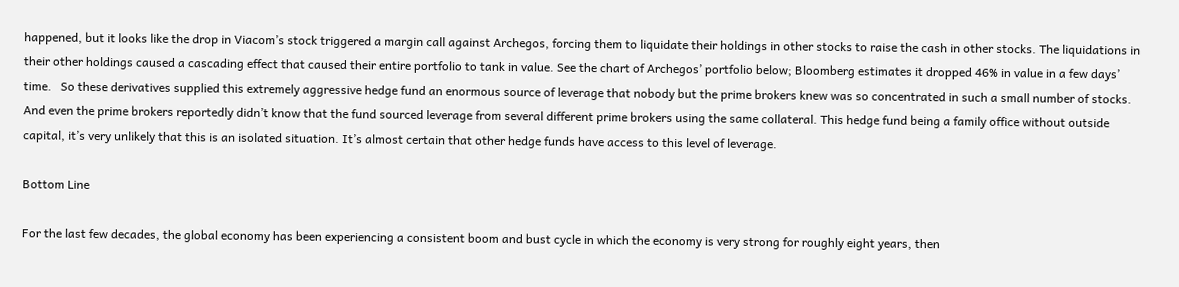happened, but it looks like the drop in Viacom’s stock triggered a margin call against Archegos, forcing them to liquidate their holdings in other stocks to raise the cash in other stocks. The liquidations in their other holdings caused a cascading effect that caused their entire portfolio to tank in value. See the chart of Archegos’ portfolio below; Bloomberg estimates it dropped 46% in value in a few days’ time.   So these derivatives supplied this extremely aggressive hedge fund an enormous source of leverage that nobody but the prime brokers knew was so concentrated in such a small number of stocks. And even the prime brokers reportedly didn’t know that the fund sourced leverage from several different prime brokers using the same collateral. This hedge fund being a family office without outside capital, it’s very unlikely that this is an isolated situation. It’s almost certain that other hedge funds have access to this level of leverage.

Bottom Line

For the last few decades, the global economy has been experiencing a consistent boom and bust cycle in which the economy is very strong for roughly eight years, then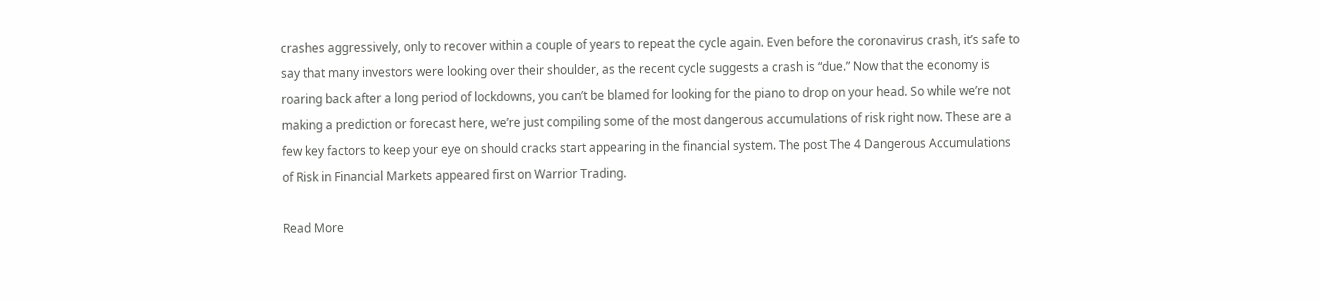crashes aggressively, only to recover within a couple of years to repeat the cycle again. Even before the coronavirus crash, it’s safe to say that many investors were looking over their shoulder, as the recent cycle suggests a crash is “due.” Now that the economy is roaring back after a long period of lockdowns, you can’t be blamed for looking for the piano to drop on your head. So while we’re not making a prediction or forecast here, we’re just compiling some of the most dangerous accumulations of risk right now. These are a few key factors to keep your eye on should cracks start appearing in the financial system. The post The 4 Dangerous Accumulations of Risk in Financial Markets appeared first on Warrior Trading.

Read More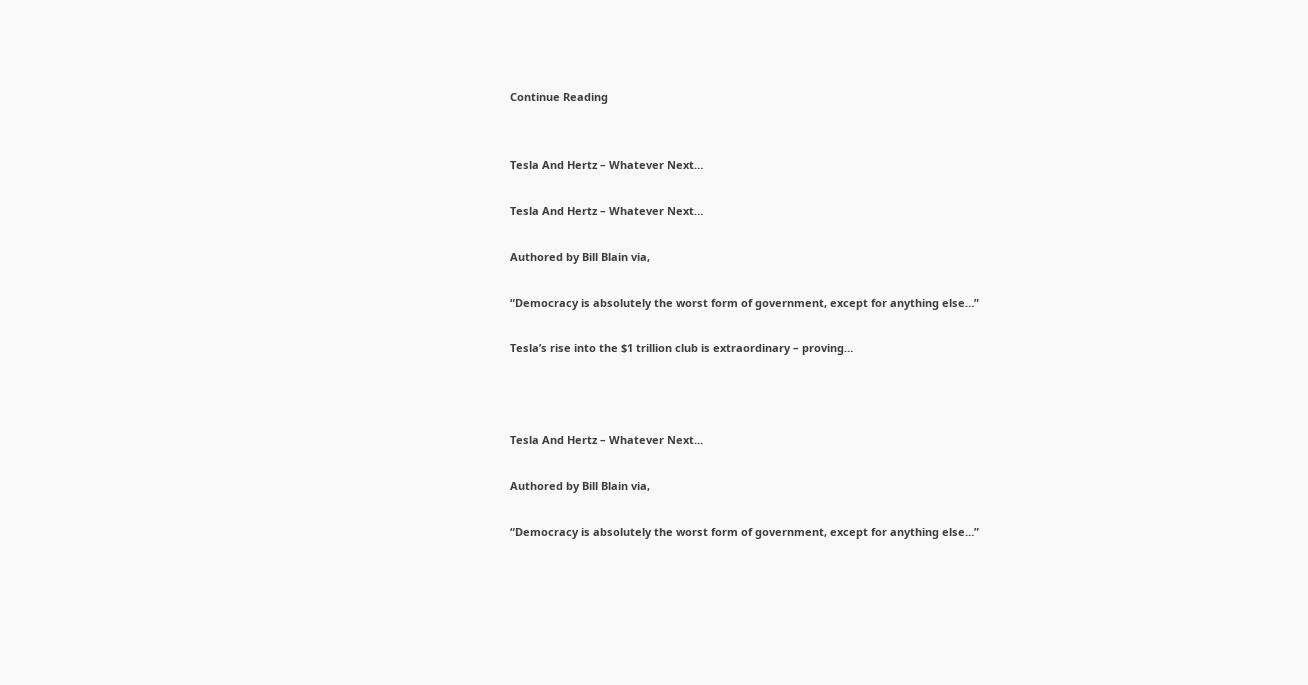Continue Reading


Tesla And Hertz – Whatever Next…

Tesla And Hertz – Whatever Next…

Authored by Bill Blain via,

“Democracy is absolutely the worst form of government, except for anything else…”

Tesla’s rise into the $1 trillion club is extraordinary – proving…



Tesla And Hertz – Whatever Next...

Authored by Bill Blain via,

“Democracy is absolutely the worst form of government, except for anything else…”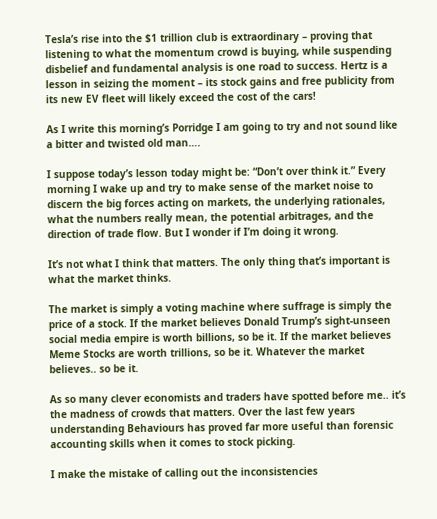Tesla’s rise into the $1 trillion club is extraordinary – proving that listening to what the momentum crowd is buying, while suspending disbelief and fundamental analysis is one road to success. Hertz is a lesson in seizing the moment – its stock gains and free publicity from its new EV fleet will likely exceed the cost of the cars!

As I write this morning’s Porridge I am going to try and not sound like a bitter and twisted old man….

I suppose today’s lesson today might be: “Don’t over think it.” Every morning I wake up and try to make sense of the market noise to discern the big forces acting on markets, the underlying rationales, what the numbers really mean, the potential arbitrages, and the direction of trade flow. But I wonder if I’m doing it wrong.

It’s not what I think that matters. The only thing that’s important is what the market thinks.

The market is simply a voting machine where suffrage is simply the price of a stock. If the market believes Donald Trump’s sight-unseen social media empire is worth billions, so be it. If the market believes Meme Stocks are worth trillions, so be it. Whatever the market believes.. so be it.

As so many clever economists and traders have spotted before me.. it’s the madness of crowds that matters. Over the last few years understanding Behaviours has proved far more useful than forensic accounting skills when it comes to stock picking.

I make the mistake of calling out the inconsistencies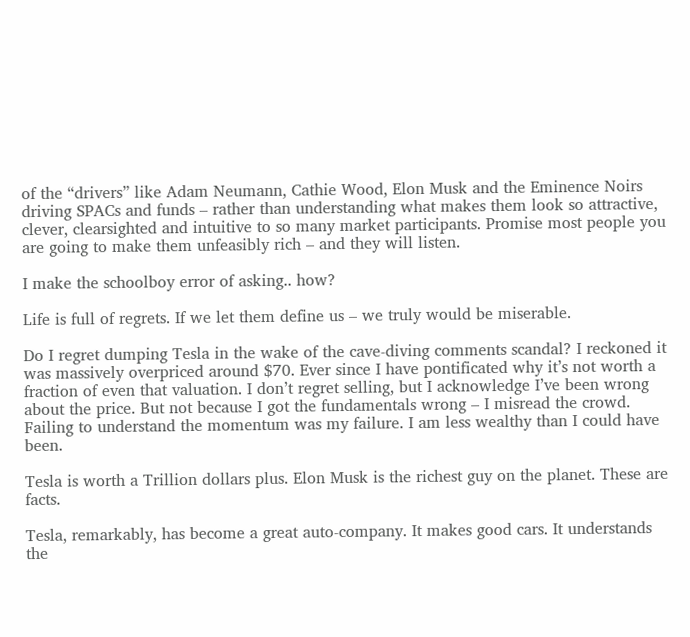of the “drivers” like Adam Neumann, Cathie Wood, Elon Musk and the Eminence Noirs driving SPACs and funds – rather than understanding what makes them look so attractive, clever, clearsighted and intuitive to so many market participants. Promise most people you are going to make them unfeasibly rich – and they will listen.

I make the schoolboy error of asking.. how?

Life is full of regrets. If we let them define us – we truly would be miserable.

Do I regret dumping Tesla in the wake of the cave-diving comments scandal? I reckoned it was massively overpriced around $70. Ever since I have pontificated why it’s not worth a fraction of even that valuation. I don’t regret selling, but I acknowledge I’ve been wrong about the price. But not because I got the fundamentals wrong – I misread the crowd. Failing to understand the momentum was my failure. I am less wealthy than I could have been.

Tesla is worth a Trillion dollars plus. Elon Musk is the richest guy on the planet. These are facts.

Tesla, remarkably, has become a great auto-company. It makes good cars. It understands the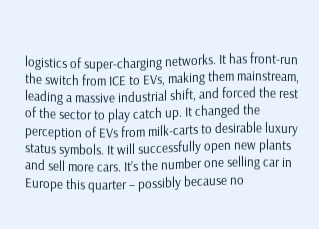logistics of super-charging networks. It has front-run the switch from ICE to EVs, making them mainstream, leading a massive industrial shift, and forced the rest of the sector to play catch up. It changed the perception of EVs from milk-carts to desirable luxury status symbols. It will successfully open new plants and sell more cars. It’s the number one selling car in Europe this quarter – possibly because no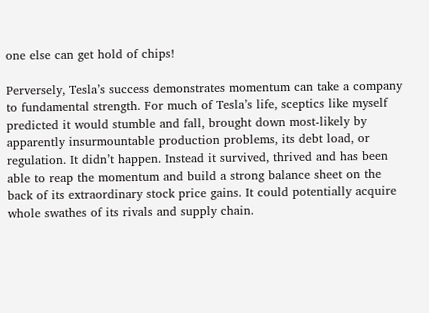one else can get hold of chips!

Perversely, Tesla’s success demonstrates momentum can take a company to fundamental strength. For much of Tesla’s life, sceptics like myself predicted it would stumble and fall, brought down most-likely by apparently insurmountable production problems, its debt load, or regulation. It didn’t happen. Instead it survived, thrived and has been able to reap the momentum and build a strong balance sheet on the back of its extraordinary stock price gains. It could potentially acquire whole swathes of its rivals and supply chain.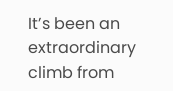It’s been an extraordinary climb from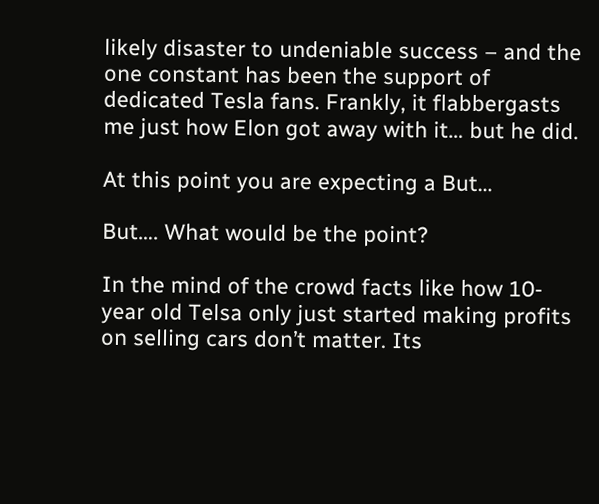likely disaster to undeniable success – and the one constant has been the support of dedicated Tesla fans. Frankly, it flabbergasts me just how Elon got away with it… but he did.

At this point you are expecting a But…

But…. What would be the point?

In the mind of the crowd facts like how 10-year old Telsa only just started making profits on selling cars don’t matter. Its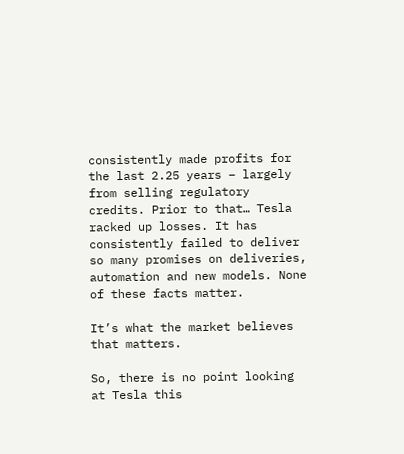consistently made profits for the last 2.25 years – largely from selling regulatory credits. Prior to that… Tesla racked up losses. It has consistently failed to deliver so many promises on deliveries, automation and new models. None of these facts matter.

It’s what the market believes that matters.

So, there is no point looking at Tesla this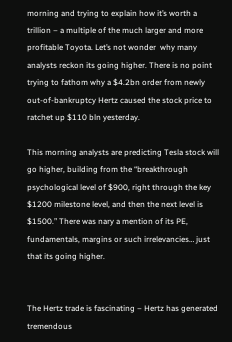morning and trying to explain how it’s worth a trillion – a multiple of the much larger and more profitable Toyota. Let’s not wonder  why many analysts reckon its going higher. There is no point trying to fathom why a $4.2bn order from newly out-of-bankruptcy Hertz caused the stock price to ratchet up $110 bln yesterday.

This morning analysts are predicting Tesla stock will go higher, building from the “breakthrough psychological level of $900, right through the key $1200 milestone level, and then the next level is $1500.” There was nary a mention of its PE, fundamentals, margins or such irrelevancies… just that its going higher.


The Hertz trade is fascinating – Hertz has generated tremendous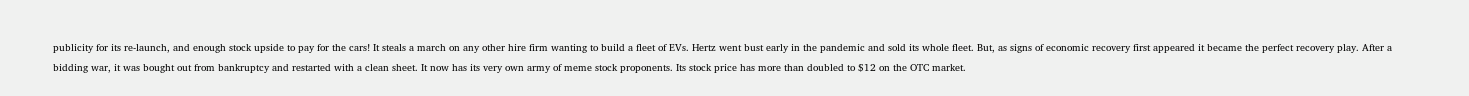publicity for its re-launch, and enough stock upside to pay for the cars! It steals a march on any other hire firm wanting to build a fleet of EVs. Hertz went bust early in the pandemic and sold its whole fleet. But, as signs of economic recovery first appeared it became the perfect recovery play. After a bidding war, it was bought out from bankruptcy and restarted with a clean sheet. It now has its very own army of meme stock proponents. Its stock price has more than doubled to $12 on the OTC market.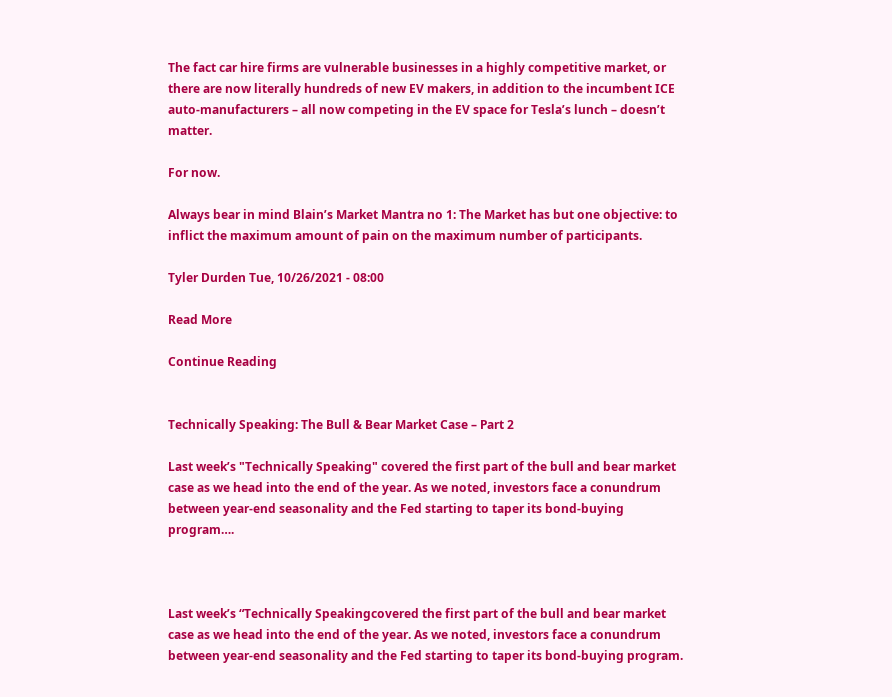The fact car hire firms are vulnerable businesses in a highly competitive market, or there are now literally hundreds of new EV makers, in addition to the incumbent ICE auto-manufacturers – all now competing in the EV space for Tesla’s lunch – doesn’t matter.

For now.

Always bear in mind Blain’s Market Mantra no 1: The Market has but one objective: to inflict the maximum amount of pain on the maximum number of participants.

Tyler Durden Tue, 10/26/2021 - 08:00

Read More

Continue Reading


Technically Speaking: The Bull & Bear Market Case – Part 2

Last week’s "Technically Speaking" covered the first part of the bull and bear market case as we head into the end of the year. As we noted, investors face a conundrum between year-end seasonality and the Fed starting to taper its bond-buying program….



Last week’s “Technically Speakingcovered the first part of the bull and bear market case as we head into the end of the year. As we noted, investors face a conundrum between year-end seasonality and the Fed starting to taper its bond-buying program.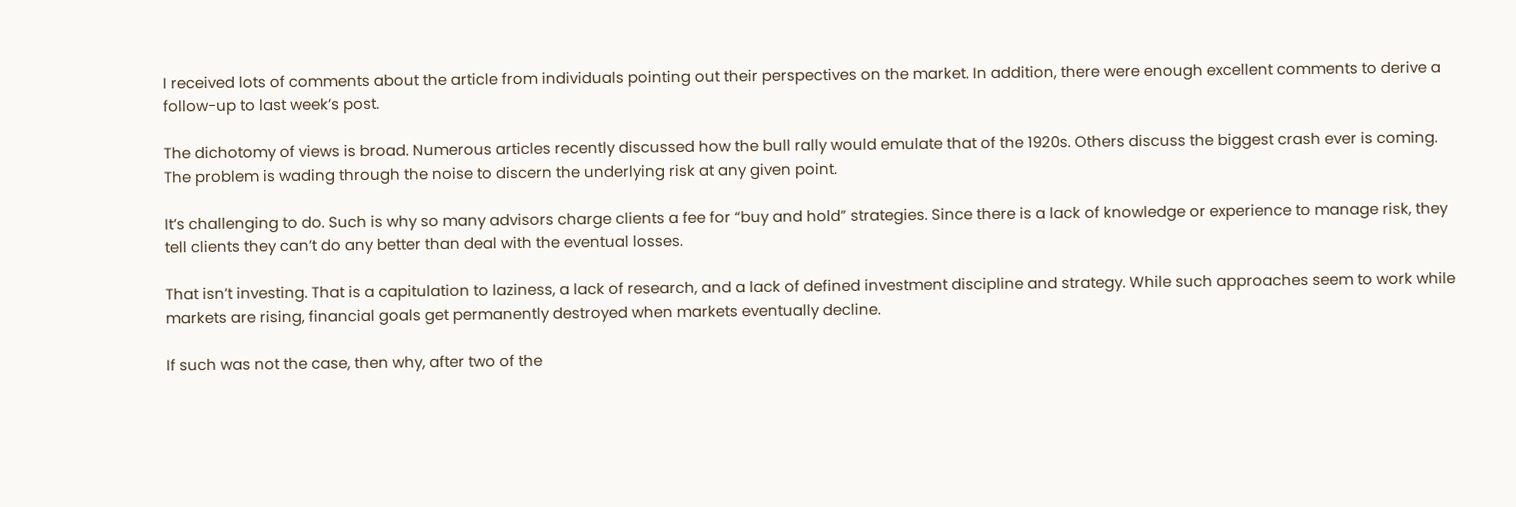I received lots of comments about the article from individuals pointing out their perspectives on the market. In addition, there were enough excellent comments to derive a follow-up to last week’s post.

The dichotomy of views is broad. Numerous articles recently discussed how the bull rally would emulate that of the 1920s. Others discuss the biggest crash ever is coming. The problem is wading through the noise to discern the underlying risk at any given point.

It’s challenging to do. Such is why so many advisors charge clients a fee for “buy and hold” strategies. Since there is a lack of knowledge or experience to manage risk, they tell clients they can’t do any better than deal with the eventual losses.

That isn’t investing. That is a capitulation to laziness, a lack of research, and a lack of defined investment discipline and strategy. While such approaches seem to work while markets are rising, financial goals get permanently destroyed when markets eventually decline.

If such was not the case, then why, after two of the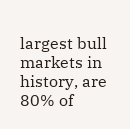largest bull markets in history, are 80% of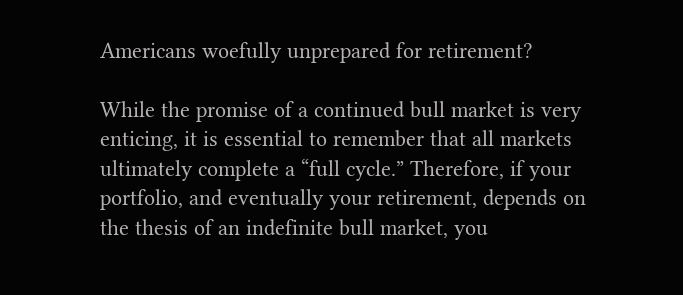Americans woefully unprepared for retirement?

While the promise of a continued bull market is very enticing, it is essential to remember that all markets ultimately complete a “full cycle.” Therefore, if your portfolio, and eventually your retirement, depends on the thesis of an indefinite bull market, you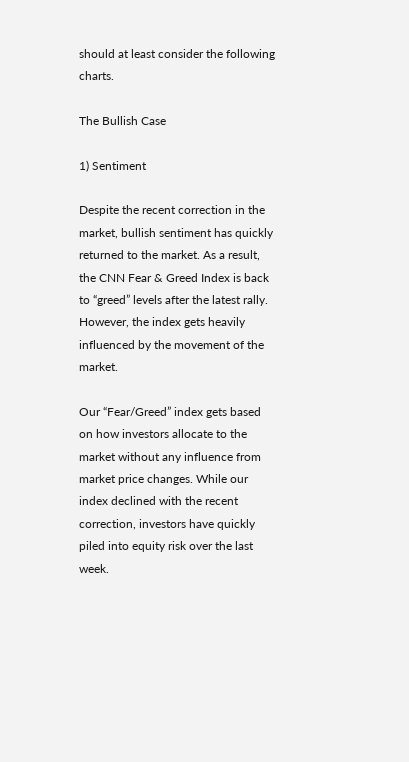should at least consider the following charts.

The Bullish Case

1) Sentiment

Despite the recent correction in the market, bullish sentiment has quickly returned to the market. As a result, the CNN Fear & Greed Index is back to “greed” levels after the latest rally. However, the index gets heavily influenced by the movement of the market.

Our “Fear/Greed” index gets based on how investors allocate to the market without any influence from market price changes. While our index declined with the recent correction, investors have quickly piled into equity risk over the last week.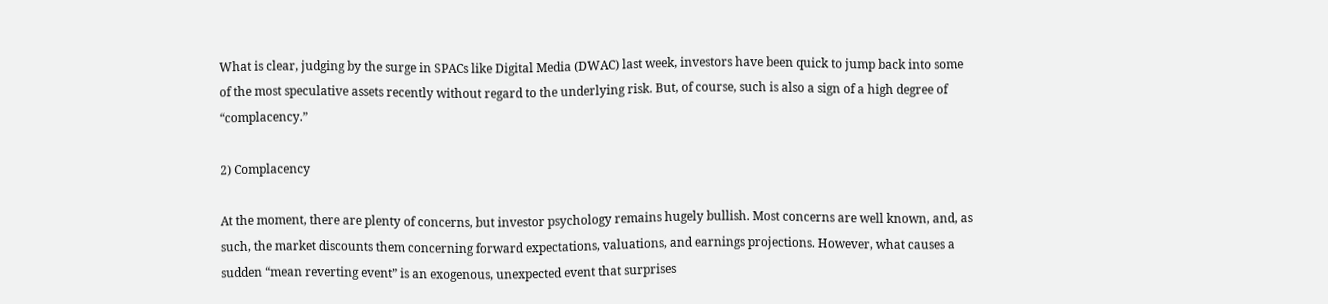What is clear, judging by the surge in SPACs like Digital Media (DWAC) last week, investors have been quick to jump back into some of the most speculative assets recently without regard to the underlying risk. But, of course, such is also a sign of a high degree of “complacency.”

2) Complacency

At the moment, there are plenty of concerns, but investor psychology remains hugely bullish. Most concerns are well known, and, as such, the market discounts them concerning forward expectations, valuations, and earnings projections. However, what causes a sudden “mean reverting event” is an exogenous, unexpected event that surprises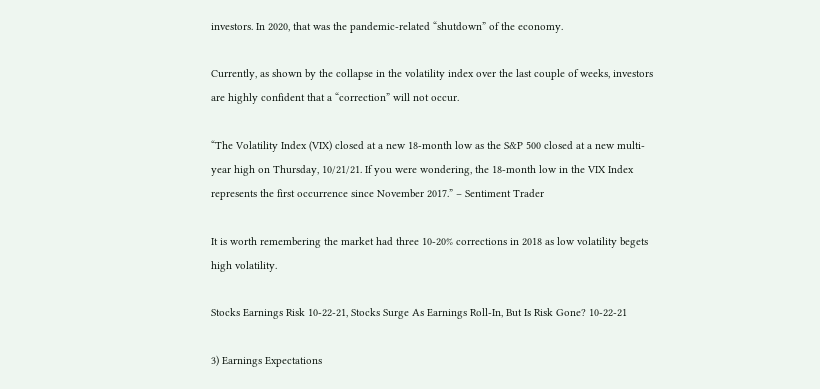investors. In 2020, that was the pandemic-related “shutdown” of the economy.

Currently, as shown by the collapse in the volatility index over the last couple of weeks, investors are highly confident that a “correction” will not occur.

“The Volatility Index (VIX) closed at a new 18-month low as the S&P 500 closed at a new multi-year high on Thursday, 10/21/21. If you were wondering, the 18-month low in the VIX Index represents the first occurrence since November 2017.” – Sentiment Trader

It is worth remembering the market had three 10-20% corrections in 2018 as low volatility begets high volatility.

Stocks Earnings Risk 10-22-21, Stocks Surge As Earnings Roll-In, But Is Risk Gone? 10-22-21

3) Earnings Expectations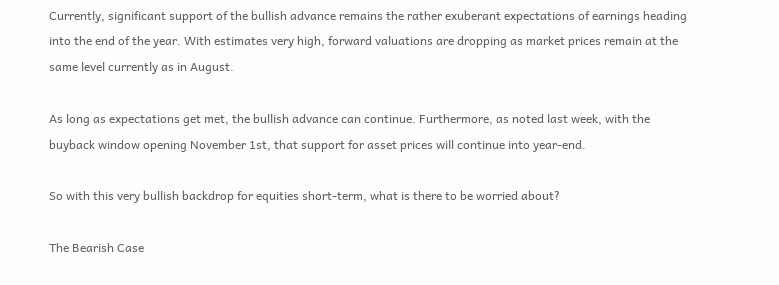Currently, significant support of the bullish advance remains the rather exuberant expectations of earnings heading into the end of the year. With estimates very high, forward valuations are dropping as market prices remain at the same level currently as in August.

As long as expectations get met, the bullish advance can continue. Furthermore, as noted last week, with the buyback window opening November 1st, that support for asset prices will continue into year-end.

So with this very bullish backdrop for equities short-term, what is there to be worried about?

The Bearish Case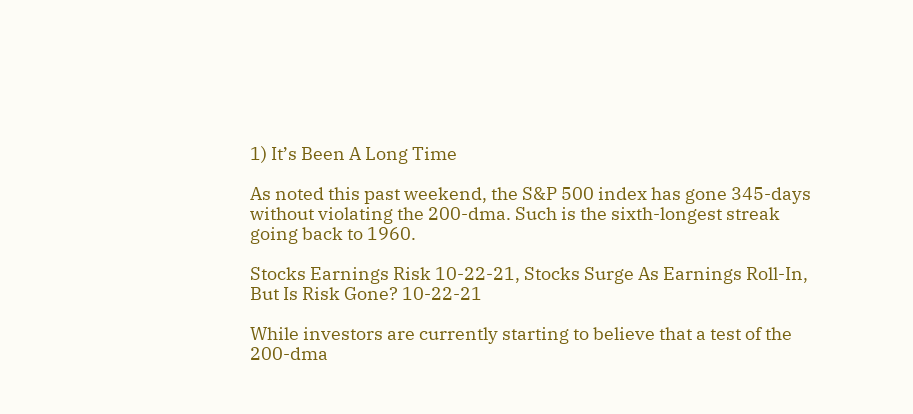1) It’s Been A Long Time

As noted this past weekend, the S&P 500 index has gone 345-days without violating the 200-dma. Such is the sixth-longest streak going back to 1960.

Stocks Earnings Risk 10-22-21, Stocks Surge As Earnings Roll-In, But Is Risk Gone? 10-22-21

While investors are currently starting to believe that a test of the 200-dma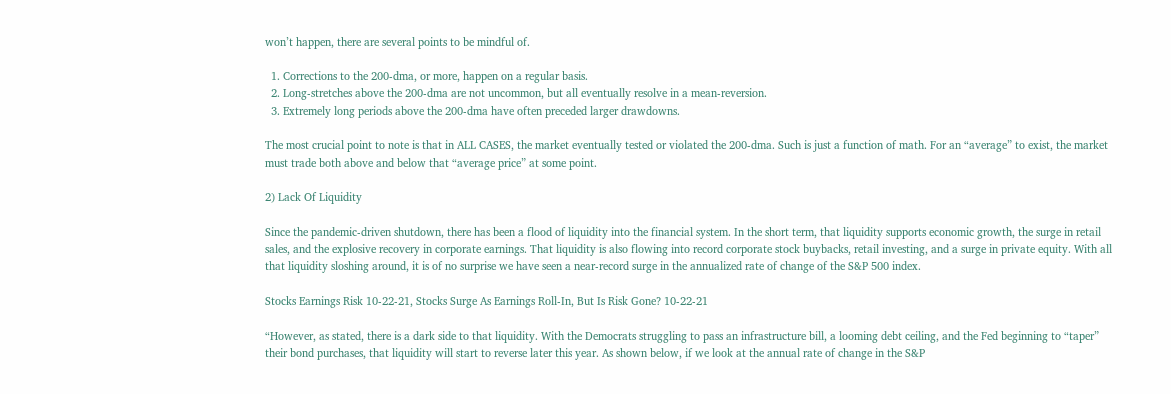won’t happen, there are several points to be mindful of.

  1. Corrections to the 200-dma, or more, happen on a regular basis.
  2. Long-stretches above the 200-dma are not uncommon, but all eventually resolve in a mean-reversion.
  3. Extremely long periods above the 200-dma have often preceded larger drawdowns.

The most crucial point to note is that in ALL CASES, the market eventually tested or violated the 200-dma. Such is just a function of math. For an “average” to exist, the market must trade both above and below that “average price” at some point.

2) Lack Of Liquidity

Since the pandemic-driven shutdown, there has been a flood of liquidity into the financial system. In the short term, that liquidity supports economic growth, the surge in retail sales, and the explosive recovery in corporate earnings. That liquidity is also flowing into record corporate stock buybacks, retail investing, and a surge in private equity. With all that liquidity sloshing around, it is of no surprise we have seen a near-record surge in the annualized rate of change of the S&P 500 index.

Stocks Earnings Risk 10-22-21, Stocks Surge As Earnings Roll-In, But Is Risk Gone? 10-22-21

“However, as stated, there is a dark side to that liquidity. With the Democrats struggling to pass an infrastructure bill, a looming debt ceiling, and the Fed beginning to “taper” their bond purchases, that liquidity will start to reverse later this year. As shown below, if we look at the annual rate of change in the S&P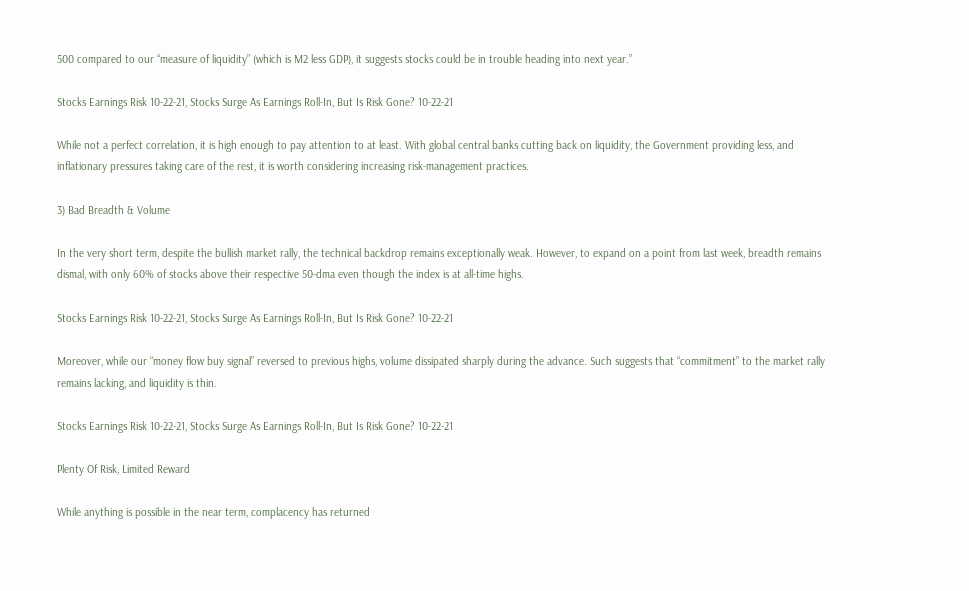500 compared to our “measure of liquidity” (which is M2 less GDP), it suggests stocks could be in trouble heading into next year.”

Stocks Earnings Risk 10-22-21, Stocks Surge As Earnings Roll-In, But Is Risk Gone? 10-22-21

While not a perfect correlation, it is high enough to pay attention to at least. With global central banks cutting back on liquidity, the Government providing less, and inflationary pressures taking care of the rest, it is worth considering increasing risk-management practices.

3) Bad Breadth & Volume

In the very short term, despite the bullish market rally, the technical backdrop remains exceptionally weak. However, to expand on a point from last week, breadth remains dismal, with only 60% of stocks above their respective 50-dma even though the index is at all-time highs.

Stocks Earnings Risk 10-22-21, Stocks Surge As Earnings Roll-In, But Is Risk Gone? 10-22-21

Moreover, while our “money flow buy signal” reversed to previous highs, volume dissipated sharply during the advance. Such suggests that “commitment” to the market rally remains lacking, and liquidity is thin.

Stocks Earnings Risk 10-22-21, Stocks Surge As Earnings Roll-In, But Is Risk Gone? 10-22-21

Plenty Of Risk, Limited Reward

While anything is possible in the near term, complacency has returned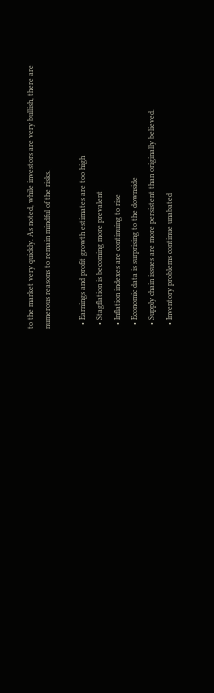to the market very quickly. As noted, while investors are very bullish, there are numerous reasons to remain mindful of the risks.

  • Earnings and profit growth estimates are too high
  • Stagflation is becoming more prevalent
  • Inflation indexes are continuing to rise
  • Economic data is surprising to the downside
  • Supply chain issues are more persistent than originally believed.
  • Inventory problems continue unabated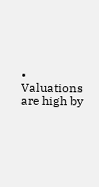• Valuations are high by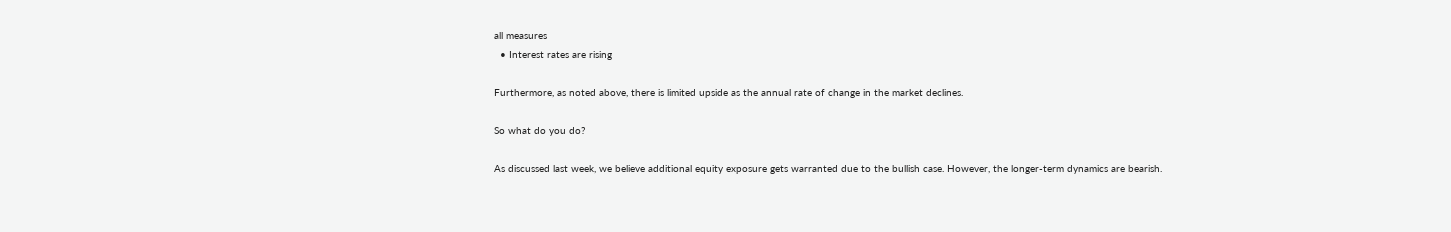all measures
  • Interest rates are rising

Furthermore, as noted above, there is limited upside as the annual rate of change in the market declines.

So what do you do?

As discussed last week, we believe additional equity exposure gets warranted due to the bullish case. However, the longer-term dynamics are bearish.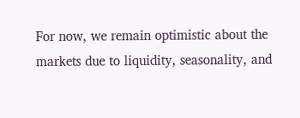For now, we remain optimistic about the markets due to liquidity, seasonality, and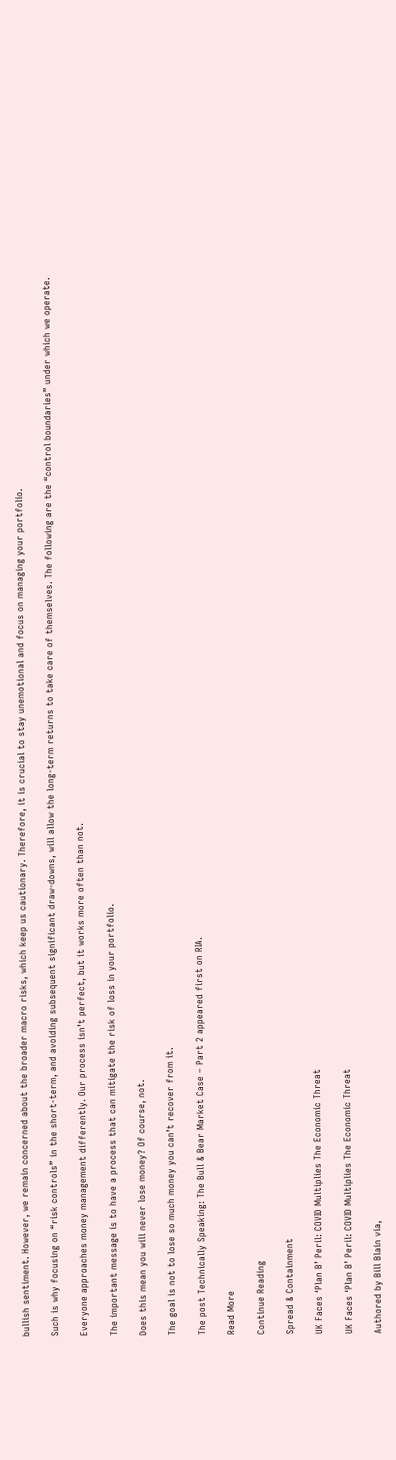bullish sentiment. However, we remain concerned about the broader macro risks, which keep us cautionary. Therefore, it is crucial to stay unemotional and focus on managing your portfolio.

Such is why focusing on “risk controls” in the short-term, and avoiding subsequent significant draw-downs, will allow the long-term returns to take care of themselves. The following are the “control boundaries” under which we operate.

Everyone approaches money management differently. Our process isn’t perfect, but it works more often than not.

The important message is to have a process that can mitigate the risk of loss in your portfolio.

Does this mean you will never lose money? Of course, not.

The goal is not to lose so much money you can’t recover from it.

The post Technically Speaking: The Bull & Bear Market Case – Part 2 appeared first on RIA.

Read More

Continue Reading

Spread & Containment

UK Faces ‘Plan B’ Peril: COVID Multiplies The Economic Threat

UK Faces ‘Plan B’ Peril: COVID Multiplies The Economic Threat

Authored by Bill Blain via,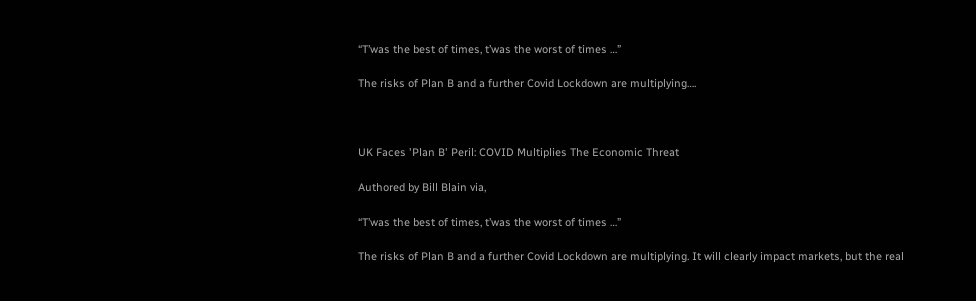“T’was the best of times, t’was the worst of times …”

The risks of Plan B and a further Covid Lockdown are multiplying….



UK Faces 'Plan B' Peril: COVID Multiplies The Economic Threat

Authored by Bill Blain via,

“T’was the best of times, t’was the worst of times …”

The risks of Plan B and a further Covid Lockdown are multiplying. It will clearly impact markets, but the real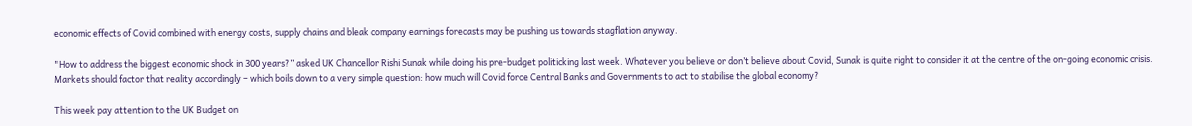economic effects of Covid combined with energy costs, supply chains and bleak company earnings forecasts may be pushing us towards stagflation anyway.

"How to address the biggest economic shock in 300 years?” asked UK Chancellor Rishi Sunak while doing his pre-budget politicking last week. Whatever you believe or don’t believe about Covid, Sunak is quite right to consider it at the centre of the on-going economic crisis. Markets should factor that reality accordingly – which boils down to a very simple question: how much will Covid force Central Banks and Governments to act to stabilise the global economy?

This week pay attention to the UK Budget on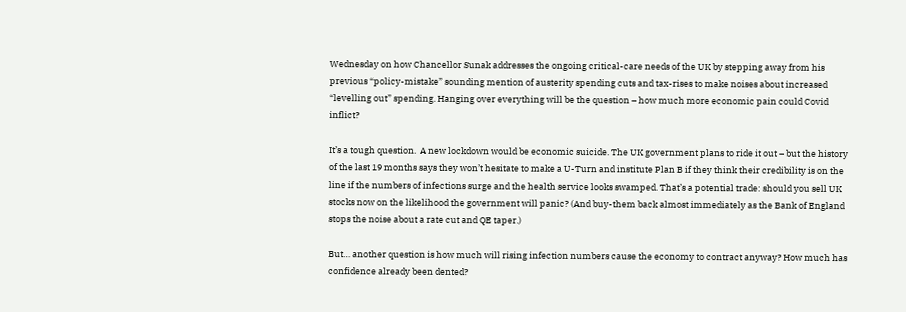Wednesday on how Chancellor Sunak addresses the ongoing critical-care needs of the UK by stepping away from his previous “policy-mistake” sounding mention of austerity spending cuts and tax-rises to make noises about increased “levelling out” spending. Hanging over everything will be the question – how much more economic pain could Covid inflict?

It’s a tough question.  A new lockdown would be economic suicide. The UK government plans to ride it out – but the history of the last 19 months says they won’t hesitate to make a U-Turn and institute Plan B if they think their credibility is on the line if the numbers of infections surge and the health service looks swamped. That’s a potential trade: should you sell UK stocks now on the likelihood the government will panic? (And buy-them back almost immediately as the Bank of England stops the noise about a rate cut and QE taper.)

But… another question is how much will rising infection numbers cause the economy to contract anyway? How much has confidence already been dented?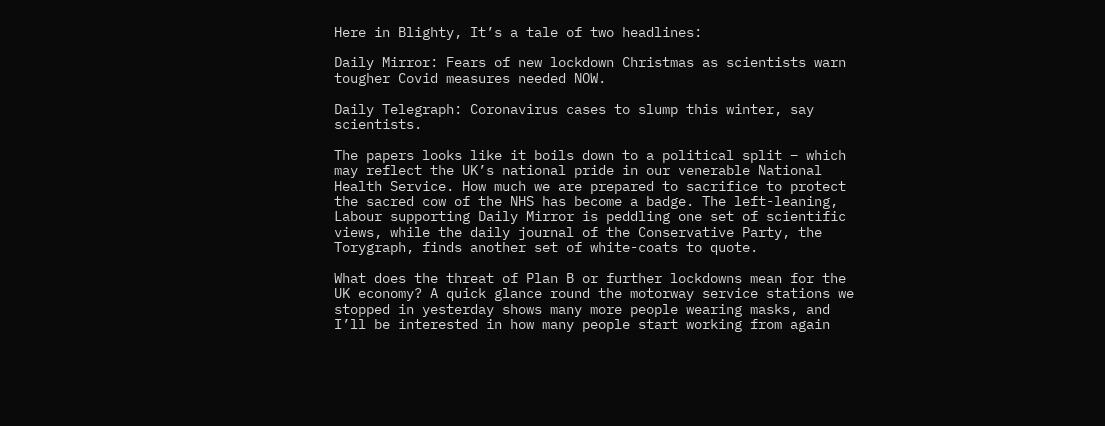Here in Blighty, It’s a tale of two headlines:

Daily Mirror: Fears of new lockdown Christmas as scientists warn tougher Covid measures needed NOW.

Daily Telegraph: Coronavirus cases to slump this winter, say scientists.

The papers looks like it boils down to a political split – which may reflect the UK’s national pride in our venerable National Health Service. How much we are prepared to sacrifice to protect the sacred cow of the NHS has become a badge. The left-leaning, Labour supporting Daily Mirror is peddling one set of scientific views, while the daily journal of the Conservative Party, the Torygraph, finds another set of white-coats to quote.

What does the threat of Plan B or further lockdowns mean for the UK economy? A quick glance round the motorway service stations we stopped in yesterday shows many more people wearing masks, and I’ll be interested in how many people start working from again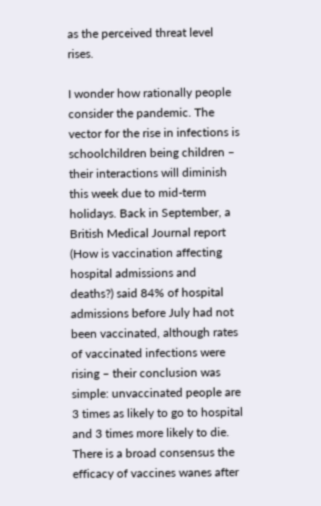as the perceived threat level rises.

I wonder how rationally people consider the pandemic. The vector for the rise in infections is schoolchildren being children – their interactions will diminish this week due to mid-term holidays. Back in September, a British Medical Journal report (How is vaccination affecting hospital admissions and deaths?) said 84% of hospital admissions before July had not been vaccinated, although rates of vaccinated infections were rising – their conclusion was simple: unvaccinated people are 3 times as likely to go to hospital and 3 times more likely to die. There is a broad consensus the efficacy of vaccines wanes after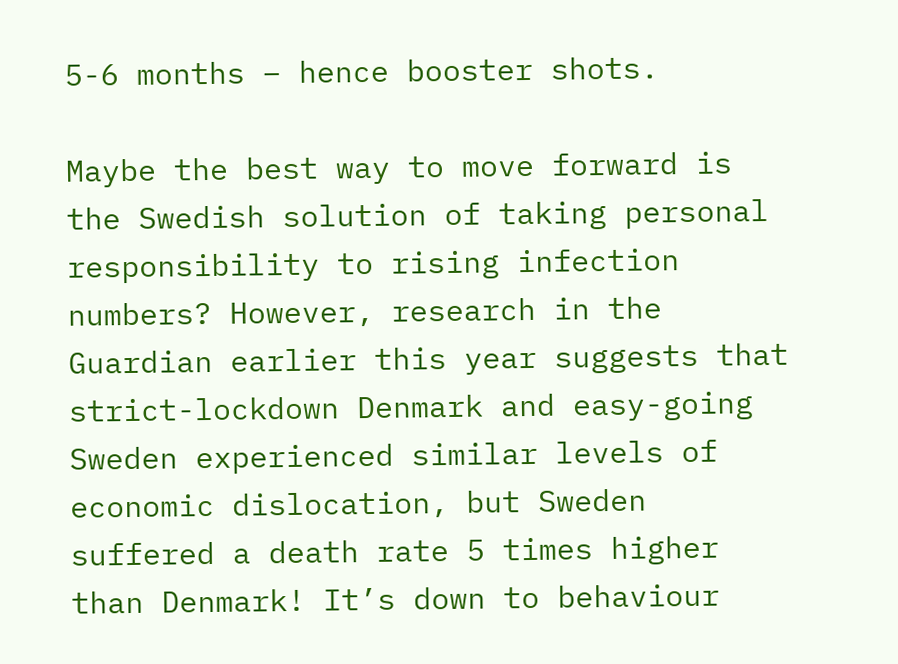5-6 months – hence booster shots.

Maybe the best way to move forward is the Swedish solution of taking personal responsibility to rising infection numbers? However, research in the Guardian earlier this year suggests that strict-lockdown Denmark and easy-going Sweden experienced similar levels of economic dislocation, but Sweden suffered a death rate 5 times higher than Denmark! It’s down to behaviour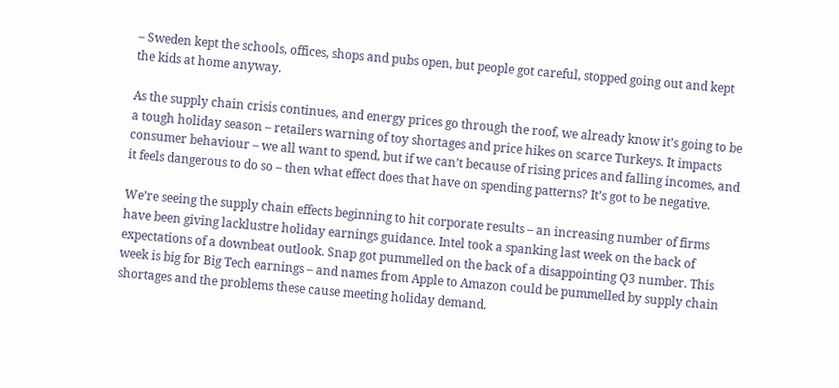– Sweden kept the schools, offices, shops and pubs open, but people got careful, stopped going out and kept the kids at home anyway.

As the supply chain crisis continues, and energy prices go through the roof, we already know it’s going to be a tough holiday season – retailers warning of toy shortages and price hikes on scarce Turkeys. It impacts consumer behaviour – we all want to spend, but if we can’t because of rising prices and falling incomes, and it feels dangerous to do so – then what effect does that have on spending patterns? It’s got to be negative.

We’re seeing the supply chain effects beginning to hit corporate results – an increasing number of firms have been giving lacklustre holiday earnings guidance. Intel took a spanking last week on the back of expectations of a downbeat outlook. Snap got pummelled on the back of a disappointing Q3 number. This week is big for Big Tech earnings – and names from Apple to Amazon could be pummelled by supply chain shortages and the problems these cause meeting holiday demand.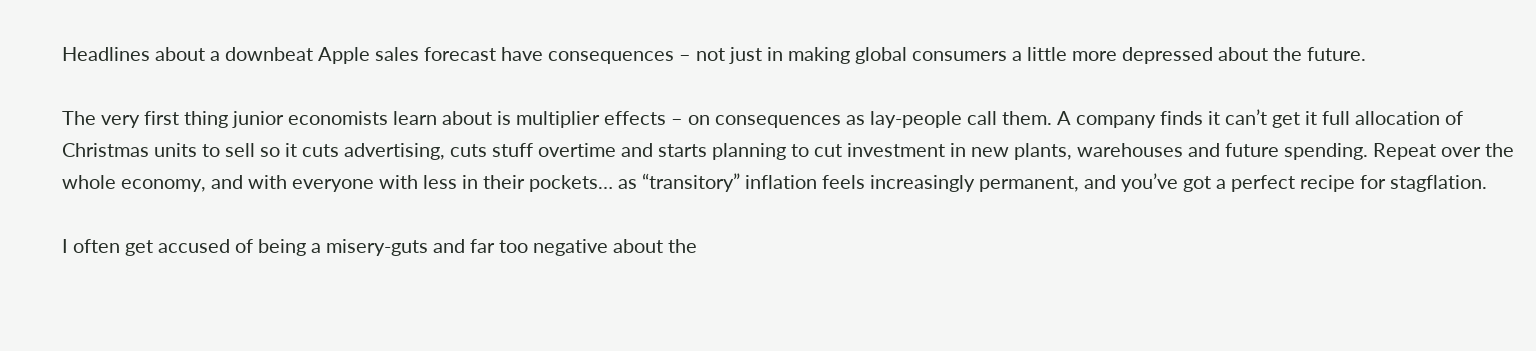Headlines about a downbeat Apple sales forecast have consequences – not just in making global consumers a little more depressed about the future.

The very first thing junior economists learn about is multiplier effects – on consequences as lay-people call them. A company finds it can’t get it full allocation of Christmas units to sell so it cuts advertising, cuts stuff overtime and starts planning to cut investment in new plants, warehouses and future spending. Repeat over the whole economy, and with everyone with less in their pockets… as “transitory” inflation feels increasingly permanent, and you’ve got a perfect recipe for stagflation.

I often get accused of being a misery-guts and far too negative about the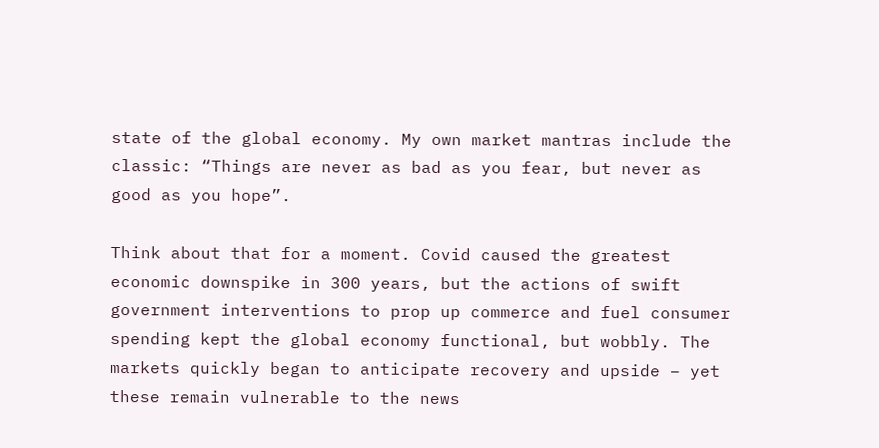state of the global economy. My own market mantras include the classic: “Things are never as bad as you fear, but never as good as you hope”.

Think about that for a moment. Covid caused the greatest economic downspike in 300 years, but the actions of swift government interventions to prop up commerce and fuel consumer spending kept the global economy functional, but wobbly. The markets quickly began to anticipate recovery and upside – yet these remain vulnerable to the news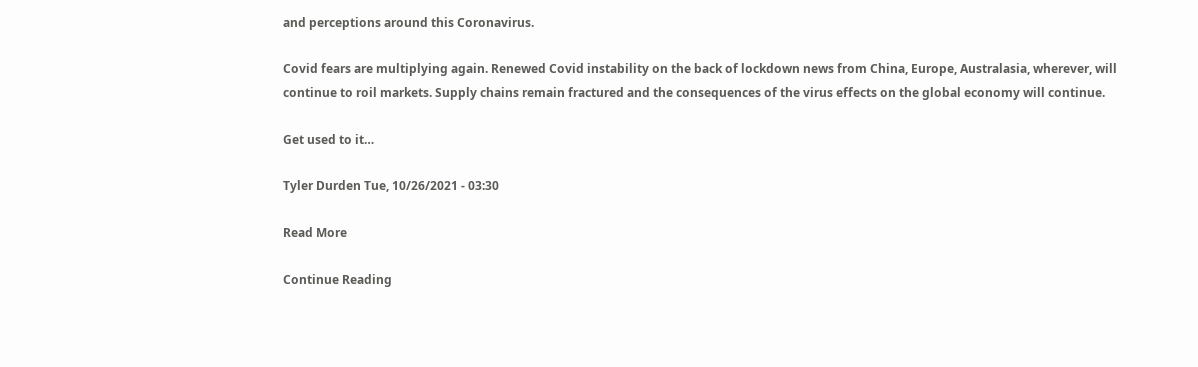and perceptions around this Coronavirus.

Covid fears are multiplying again. Renewed Covid instability on the back of lockdown news from China, Europe, Australasia, wherever, will continue to roil markets. Supply chains remain fractured and the consequences of the virus effects on the global economy will continue.

Get used to it…

Tyler Durden Tue, 10/26/2021 - 03:30

Read More

Continue Reading